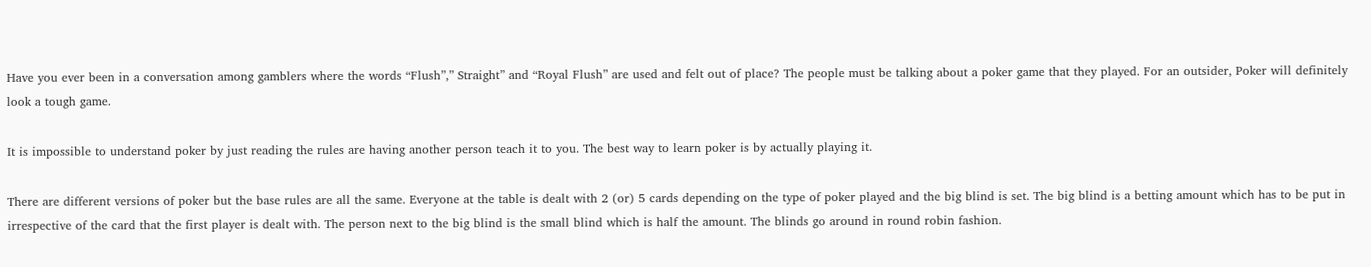Have you ever been in a conversation among gamblers where the words “Flush”,” Straight” and “Royal Flush” are used and felt out of place? The people must be talking about a poker game that they played. For an outsider, Poker will definitely look a tough game.

It is impossible to understand poker by just reading the rules are having another person teach it to you. The best way to learn poker is by actually playing it.

There are different versions of poker but the base rules are all the same. Everyone at the table is dealt with 2 (or) 5 cards depending on the type of poker played and the big blind is set. The big blind is a betting amount which has to be put in irrespective of the card that the first player is dealt with. The person next to the big blind is the small blind which is half the amount. The blinds go around in round robin fashion.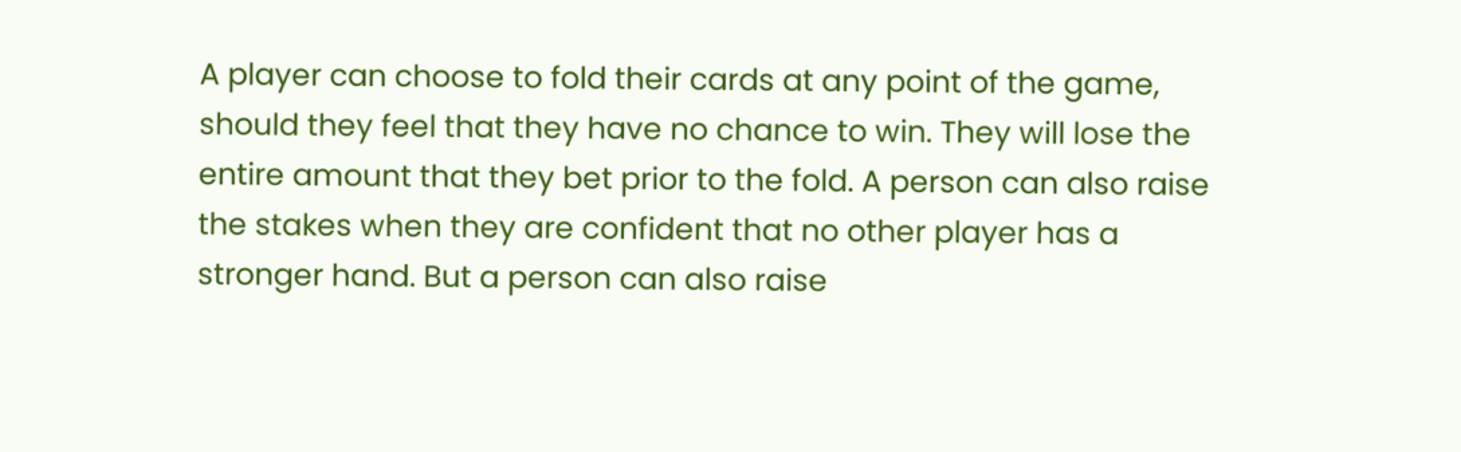A player can choose to fold their cards at any point of the game, should they feel that they have no chance to win. They will lose the entire amount that they bet prior to the fold. A person can also raise the stakes when they are confident that no other player has a stronger hand. But a person can also raise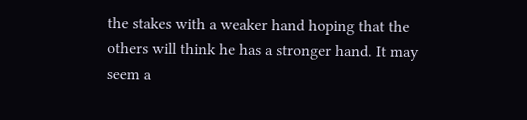the stakes with a weaker hand hoping that the others will think he has a stronger hand. It may seem a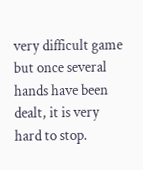very difficult game but once several hands have been dealt, it is very hard to stop.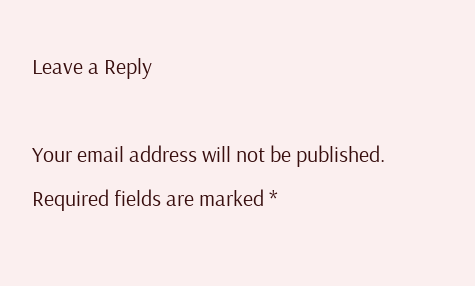Leave a Reply

Your email address will not be published. Required fields are marked *